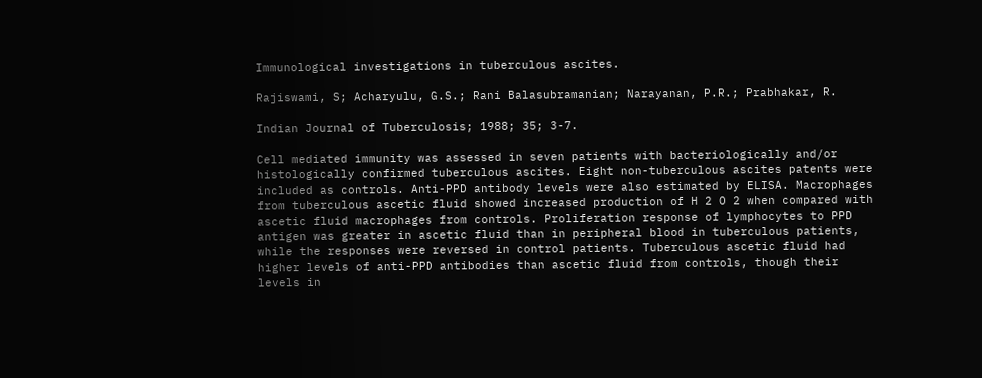Immunological investigations in tuberculous ascites.

Rajiswami, S; Acharyulu, G.S.; Rani Balasubramanian; Narayanan, P.R.; Prabhakar, R.

Indian Journal of Tuberculosis; 1988; 35; 3-7.

Cell mediated immunity was assessed in seven patients with bacteriologically and/or histologically confirmed tuberculous ascites. Eight non-tuberculous ascites patents were included as controls. Anti-PPD antibody levels were also estimated by ELISA. Macrophages from tuberculous ascetic fluid showed increased production of H 2 O 2 when compared with ascetic fluid macrophages from controls. Proliferation response of lymphocytes to PPD antigen was greater in ascetic fluid than in peripheral blood in tuberculous patients, while the responses were reversed in control patients. Tuberculous ascetic fluid had higher levels of anti-PPD antibodies than ascetic fluid from controls, though their levels in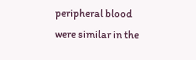peripheral blood were similar in the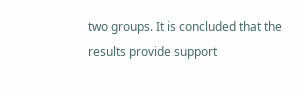two groups. It is concluded that the results provide support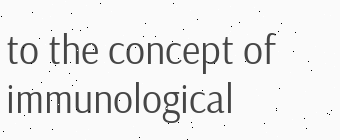to the concept of immunological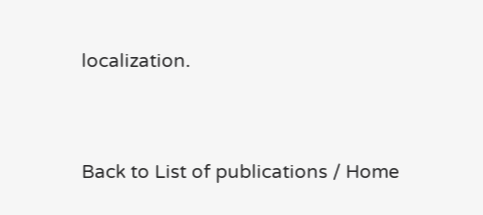localization.


Back to List of publications / Home